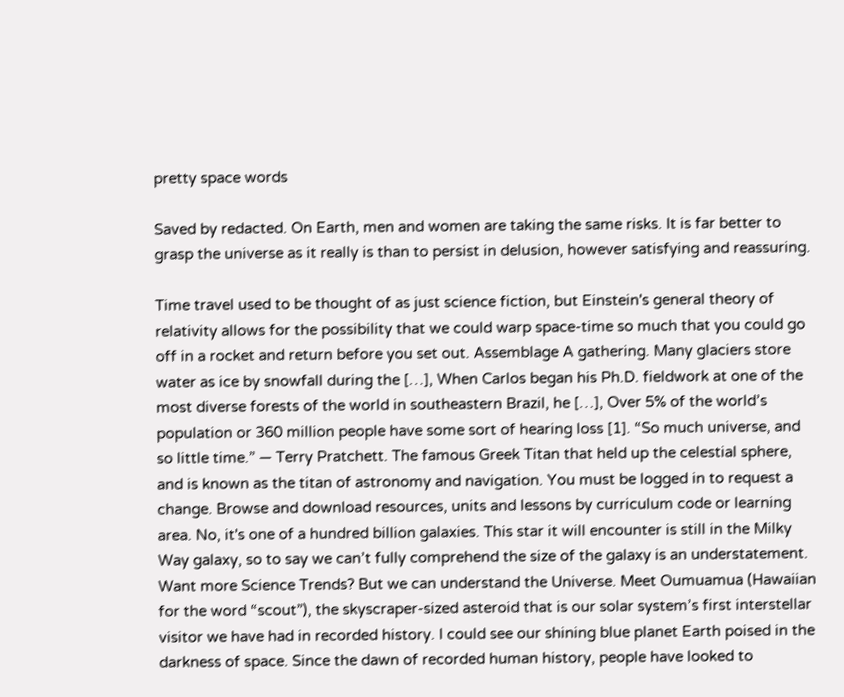pretty space words

Saved by redacted. On Earth, men and women are taking the same risks. It is far better to grasp the universe as it really is than to persist in delusion, however satisfying and reassuring.

Time travel used to be thought of as just science fiction, but Einstein's general theory of relativity allows for the possibility that we could warp space-time so much that you could go off in a rocket and return before you set out. Assemblage A gathering. Many glaciers store water as ice by snowfall during the […], When Carlos began his Ph.D. fieldwork at one of the most diverse forests of the world in southeastern Brazil, he […], Over 5% of the world’s population or 360 million people have some sort of hearing loss [1]. “So much universe, and so little time.” — Terry Pratchett. The famous Greek Titan that held up the celestial sphere, and is known as the titan of astronomy and navigation. You must be logged in to request a change. Browse and download resources, units and lessons by curriculum code or learning area. No, it's one of a hundred billion galaxies. This star it will encounter is still in the Milky Way galaxy, so to say we can’t fully comprehend the size of the galaxy is an understatement. Want more Science Trends? But we can understand the Universe. Meet Oumuamua (Hawaiian for the word “scout”), the skyscraper-sized asteroid that is our solar system’s first interstellar visitor we have had in recorded history. I could see our shining blue planet Earth poised in the darkness of space. Since the dawn of recorded human history, people have looked to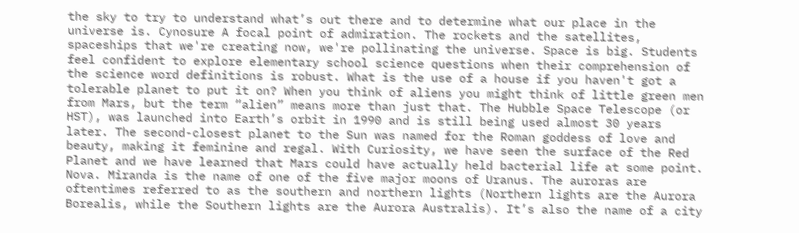the sky to try to understand what’s out there and to determine what our place in the universe is. Cynosure A focal point of admiration. The rockets and the satellites, spaceships that we're creating now, we're pollinating the universe. Space is big. Students feel confident to explore elementary school science questions when their comprehension of the science word definitions is robust. What is the use of a house if you haven't got a tolerable planet to put it on? When you think of aliens you might think of little green men from Mars, but the term “alien” means more than just that. The Hubble Space Telescope (or HST), was launched into Earth’s orbit in 1990 and is still being used almost 30 years later. The second-closest planet to the Sun was named for the Roman goddess of love and beauty, making it feminine and regal. With Curiosity, we have seen the surface of the Red Planet and we have learned that Mars could have actually held bacterial life at some point. Nova. Miranda is the name of one of the five major moons of Uranus. The auroras are oftentimes referred to as the southern and northern lights (Northern lights are the Aurora Borealis, while the Southern lights are the Aurora Australis). It’s also the name of a city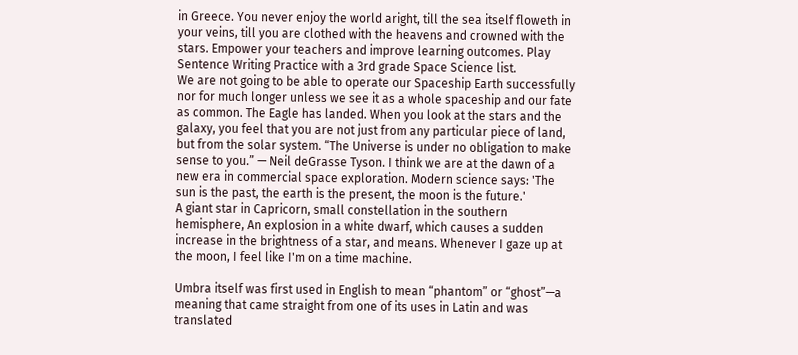in Greece. You never enjoy the world aright, till the sea itself floweth in your veins, till you are clothed with the heavens and crowned with the stars. Empower your teachers and improve learning outcomes. Play Sentence Writing Practice with a 3rd grade Space Science list.
We are not going to be able to operate our Spaceship Earth successfully nor for much longer unless we see it as a whole spaceship and our fate as common. The Eagle has landed. When you look at the stars and the galaxy, you feel that you are not just from any particular piece of land, but from the solar system. “The Universe is under no obligation to make sense to you.” — Neil deGrasse Tyson. I think we are at the dawn of a new era in commercial space exploration. Modern science says: 'The sun is the past, the earth is the present, the moon is the future.'
A giant star in Capricorn, small constellation in the southern hemisphere, An explosion in a white dwarf, which causes a sudden increase in the brightness of a star, and means. Whenever I gaze up at the moon, I feel like I'm on a time machine.

Umbra itself was first used in English to mean “phantom” or “ghost”—a meaning that came straight from one of its uses in Latin and was translated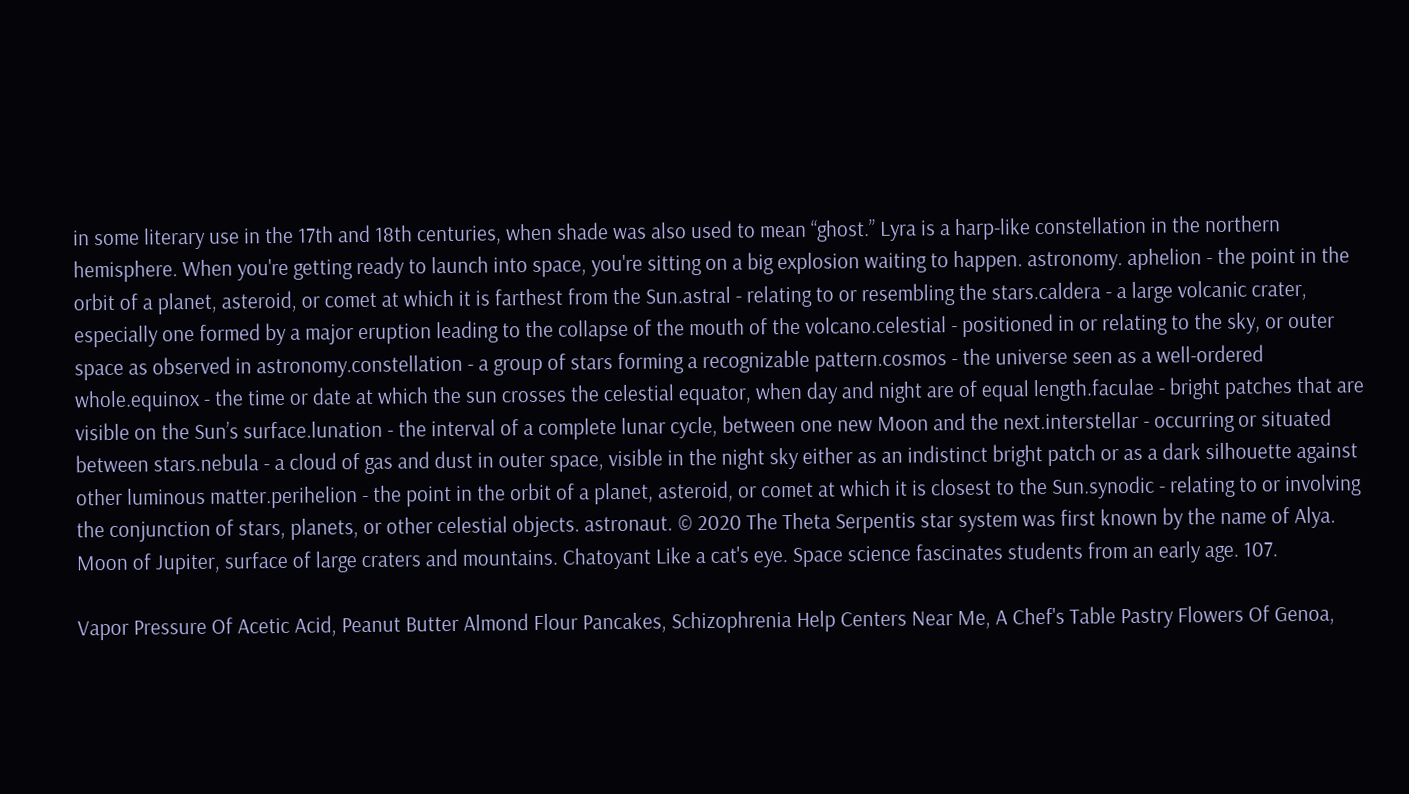in some literary use in the 17th and 18th centuries, when shade was also used to mean “ghost.” Lyra is a harp-like constellation in the northern hemisphere. When you're getting ready to launch into space, you're sitting on a big explosion waiting to happen. astronomy. aphelion - the point in the orbit of a planet, asteroid, or comet at which it is farthest from the Sun.astral - relating to or resembling the stars.caldera - a large volcanic crater, especially one formed by a major eruption leading to the collapse of the mouth of the volcano.celestial - positioned in or relating to the sky, or outer space as observed in astronomy.constellation - a group of stars forming a recognizable pattern.cosmos - the universe seen as a well-ordered whole.equinox - the time or date at which the sun crosses the celestial equator, when day and night are of equal length.faculae - bright patches that are visible on the Sun’s surface.lunation - the interval of a complete lunar cycle, between one new Moon and the next.interstellar - occurring or situated between stars.nebula - a cloud of gas and dust in outer space, visible in the night sky either as an indistinct bright patch or as a dark silhouette against other luminous matter.perihelion - the point in the orbit of a planet, asteroid, or comet at which it is closest to the Sun.synodic - relating to or involving the conjunction of stars, planets, or other celestial objects. astronaut. © 2020 The Theta Serpentis star system was first known by the name of Alya. Moon of Jupiter, surface of large craters and mountains. Chatoyant Like a cat's eye. Space science fascinates students from an early age. 107.

Vapor Pressure Of Acetic Acid, Peanut Butter Almond Flour Pancakes, Schizophrenia Help Centers Near Me, A Chef's Table Pastry Flowers Of Genoa,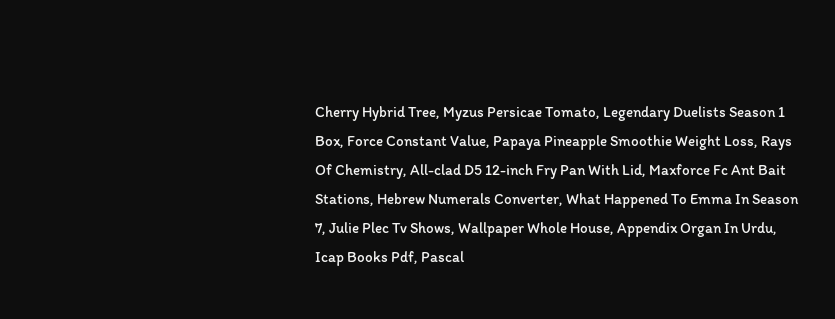Cherry Hybrid Tree, Myzus Persicae Tomato, Legendary Duelists Season 1 Box, Force Constant Value, Papaya Pineapple Smoothie Weight Loss, Rays Of Chemistry, All-clad D5 12-inch Fry Pan With Lid, Maxforce Fc Ant Bait Stations, Hebrew Numerals Converter, What Happened To Emma In Season 7, Julie Plec Tv Shows, Wallpaper Whole House, Appendix Organ In Urdu, Icap Books Pdf, Pascal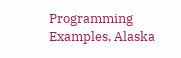Programming Examples, Alaska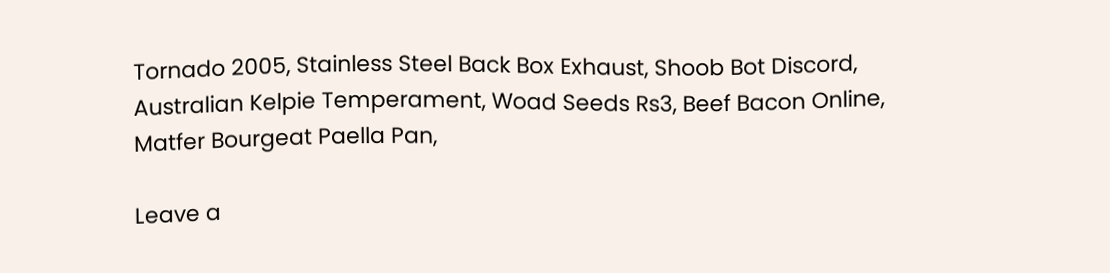Tornado 2005, Stainless Steel Back Box Exhaust, Shoob Bot Discord, Australian Kelpie Temperament, Woad Seeds Rs3, Beef Bacon Online, Matfer Bourgeat Paella Pan,

Leave a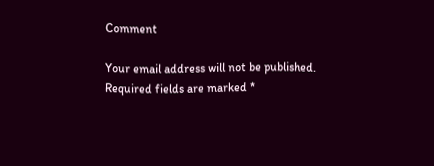Comment

Your email address will not be published. Required fields are marked *